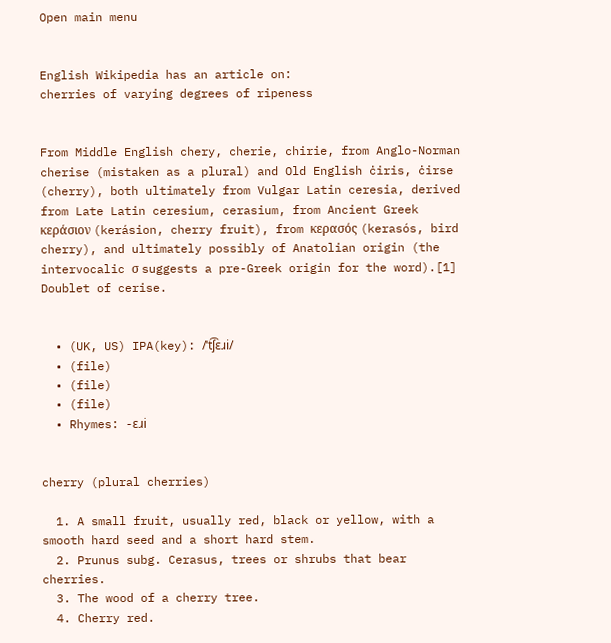Open main menu


English Wikipedia has an article on:
cherries of varying degrees of ripeness


From Middle English chery, cherie, chirie, from Anglo-Norman cherise (mistaken as a plural) and Old English ċiris, ċirse (cherry), both ultimately from Vulgar Latin ceresia, derived from Late Latin ceresium, cerasium, from Ancient Greek κεράσιον (kerásion, cherry fruit), from κερασός (kerasós, bird cherry), and ultimately possibly of Anatolian origin (the intervocalic σ suggests a pre-Greek origin for the word).[1] Doublet of cerise.


  • (UK, US) IPA(key): /ˈt͡ʃɛɹi/
  • (file)
  • (file)
  • (file)
  • Rhymes: -ɛɹi


cherry (plural cherries)

  1. A small fruit, usually red, black or yellow, with a smooth hard seed and a short hard stem.
  2. Prunus subg. Cerasus, trees or shrubs that bear cherries.
  3. The wood of a cherry tree.
  4. Cherry red.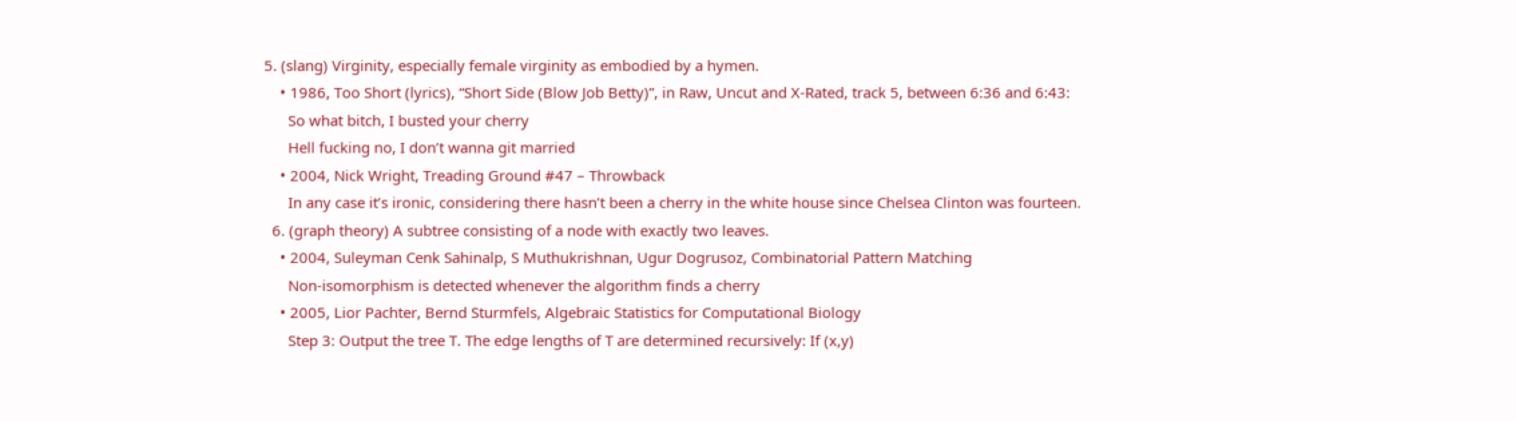5. (slang) Virginity, especially female virginity as embodied by a hymen.
    • 1986, Too Short (lyrics), “Short Side (Blow Job Betty)”, in Raw, Uncut and X-Rated, track 5, between 6:36 and 6:43:
      So what bitch, I busted your cherry
      Hell fucking no, I don’t wanna git married
    • 2004, Nick Wright, Treading Ground #47 – Throwback
      In any case it’s ironic, considering there hasn’t been a cherry in the white house since Chelsea Clinton was fourteen.
  6. (graph theory) A subtree consisting of a node with exactly two leaves.
    • 2004, Suleyman Cenk Sahinalp, S Muthukrishnan, Ugur Dogrusoz, Combinatorial Pattern Matching
      Non-isomorphism is detected whenever the algorithm finds a cherry
    • 2005, Lior Pachter, Bernd Sturmfels, Algebraic Statistics for Computational Biology
      Step 3: Output the tree T. The edge lengths of T are determined recursively: If (x,y)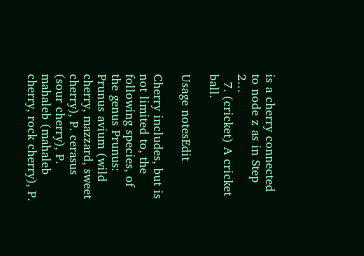is a cherry connected to node z as in Step 2…
  7. (cricket) A cricket ball.

Usage notesEdit

Cherry includes, but is not limited to, the following species, of the genus Prunus: Prunus avium (wild cherry, mazzard, sweet cherry), P. cerasus (sour cherry), P. mahaleb (mahaleb cherry, rock cherry), P.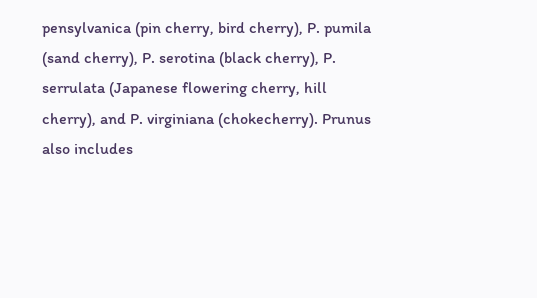pensylvanica (pin cherry, bird cherry), P. pumila (sand cherry), P. serotina (black cherry), P. serrulata (Japanese flowering cherry, hill cherry), and P. virginiana (chokecherry). Prunus also includes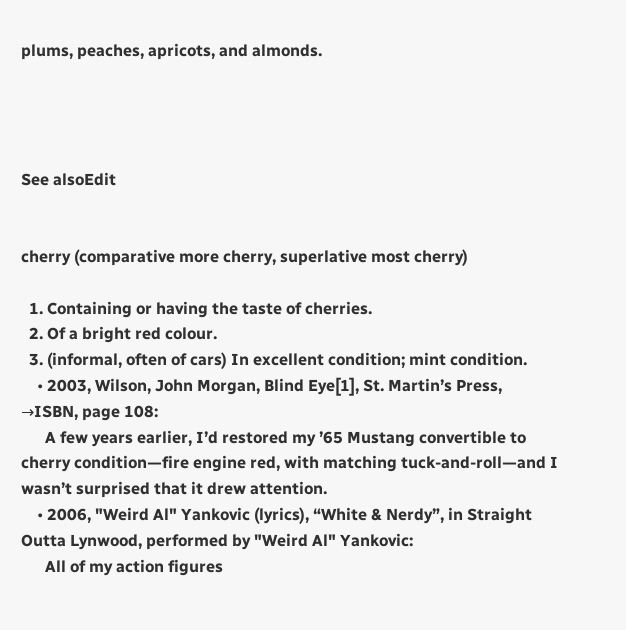plums, peaches, apricots, and almonds.




See alsoEdit


cherry (comparative more cherry, superlative most cherry)

  1. Containing or having the taste of cherries.
  2. Of a bright red colour.
  3. (informal, often of cars) In excellent condition; mint condition.
    • 2003, Wilson, John Morgan, Blind Eye[1], St. Martin’s Press, →ISBN, page 108:
      A few years earlier, I’d restored my ’65 Mustang convertible to cherry condition—fire engine red, with matching tuck-and-roll—and I wasn’t surprised that it drew attention.
    • 2006, "Weird Al" Yankovic (lyrics), “White & Nerdy”, in Straight Outta Lynwood, performed by "Weird Al" Yankovic:
      All of my action figures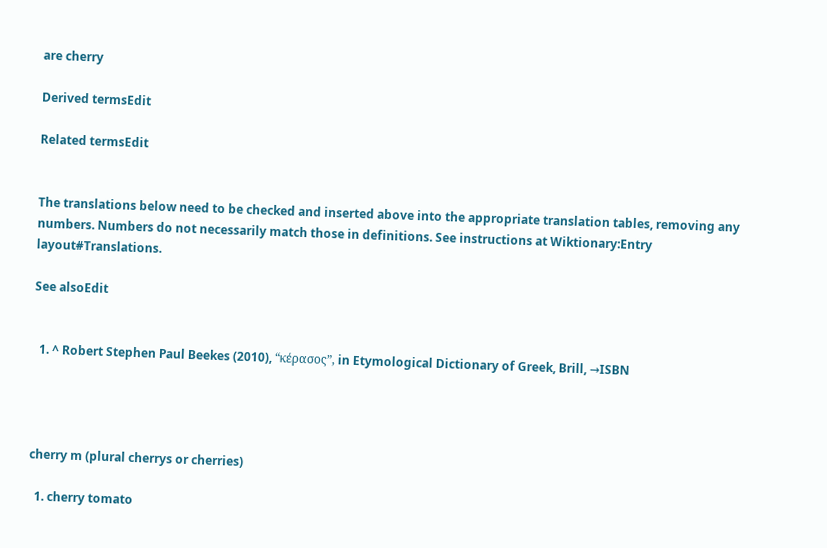are cherry

Derived termsEdit

Related termsEdit


The translations below need to be checked and inserted above into the appropriate translation tables, removing any numbers. Numbers do not necessarily match those in definitions. See instructions at Wiktionary:Entry layout#Translations.

See alsoEdit


  1. ^ Robert Stephen Paul Beekes (2010), “κέρασος”, in Etymological Dictionary of Greek, Brill, →ISBN




cherry m (plural cherrys or cherries)

  1. cherry tomato